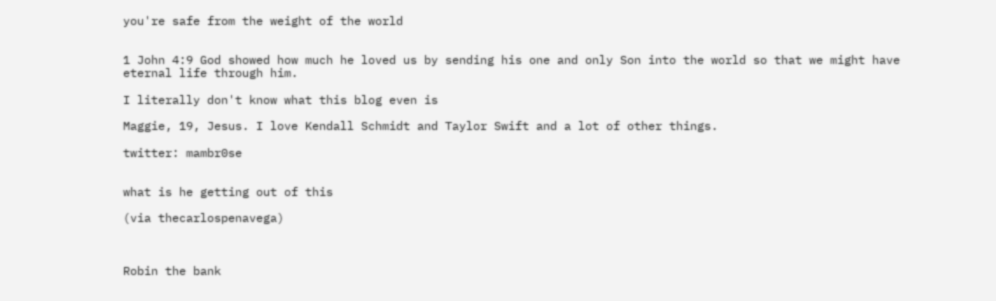you're safe from the weight of the world


1 John 4:9 God showed how much he loved us by sending his one and only Son into the world so that we might have eternal life through him.

I literally don't know what this blog even is

Maggie, 19, Jesus. I love Kendall Schmidt and Taylor Swift and a lot of other things.

twitter: mambr0se


what is he getting out of this

(via thecarlospenavega)



Robin the bank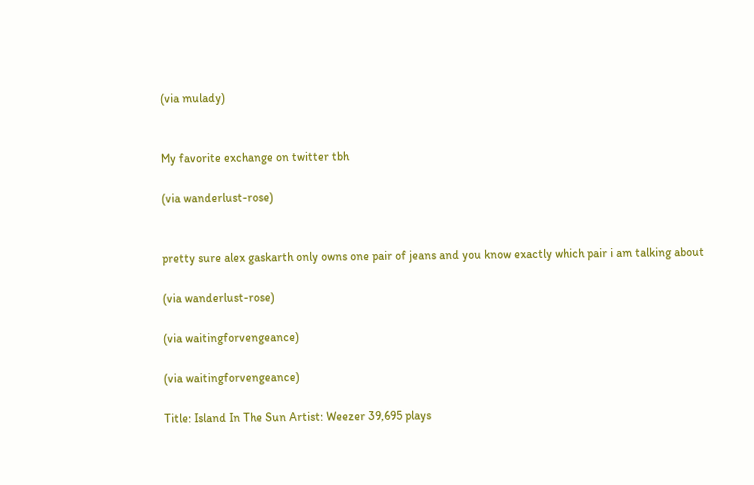(via mulady)


My favorite exchange on twitter tbh

(via wanderlust-rose)


pretty sure alex gaskarth only owns one pair of jeans and you know exactly which pair i am talking about

(via wanderlust-rose)

(via waitingforvengeance)

(via waitingforvengeance)

Title: Island In The Sun Artist: Weezer 39,695 plays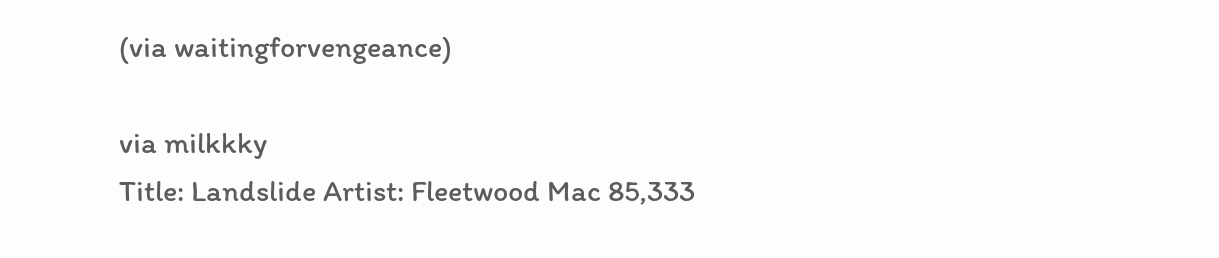(via waitingforvengeance)

via milkkky
Title: Landslide Artist: Fleetwood Mac 85,333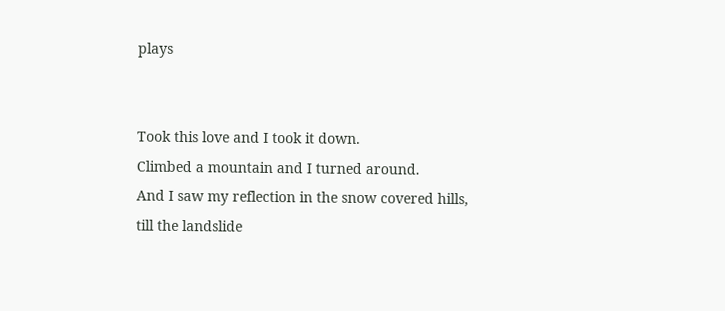plays


Took this love and I took it down.
Climbed a mountain and I turned around.
And I saw my reflection in the snow covered hills,
till the landslide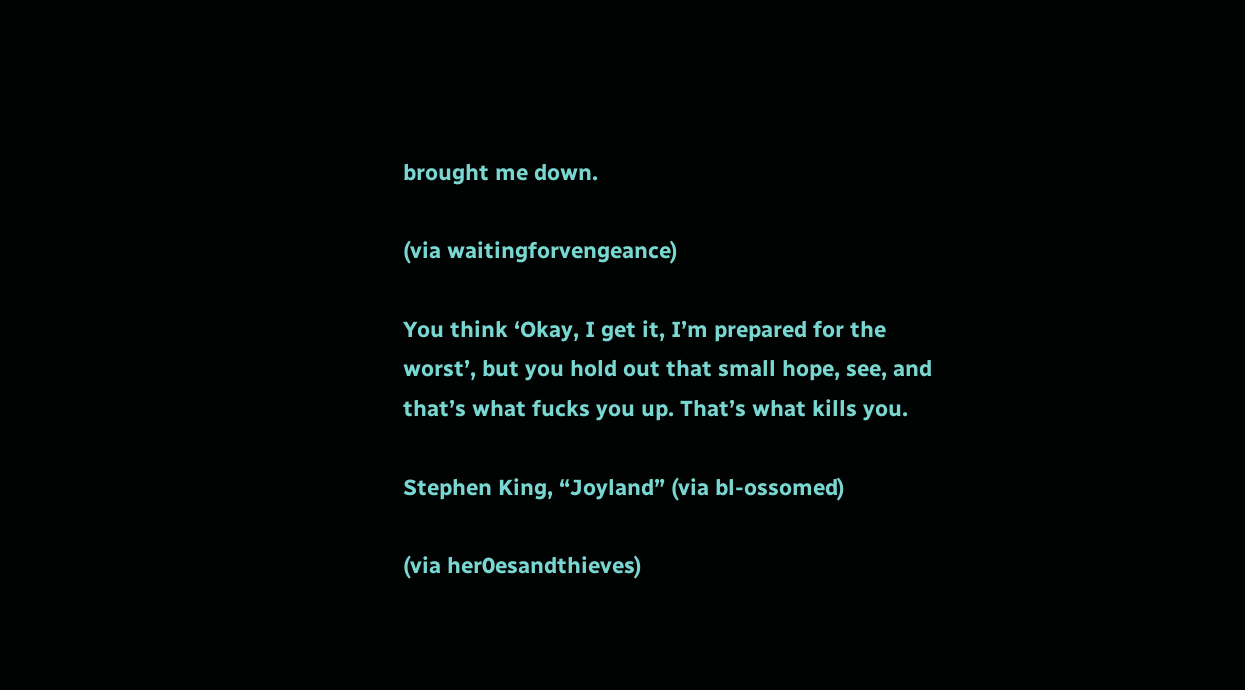brought me down.

(via waitingforvengeance)

You think ‘Okay, I get it, I’m prepared for the worst’, but you hold out that small hope, see, and that’s what fucks you up. That’s what kills you.

Stephen King, “Joyland” (via bl-ossomed)

(via her0esandthieves)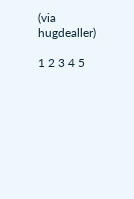(via hugdealler)

1 2 3 4 5